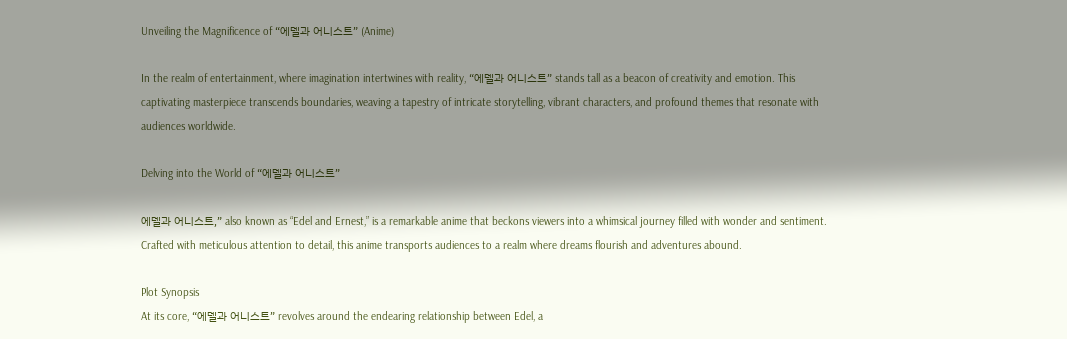Unveiling the Magnificence of “에델과 어니스트” (Anime)

In the realm of entertainment, where imagination intertwines with reality, “에델과 어니스트” stands tall as a beacon of creativity and emotion. This captivating masterpiece transcends boundaries, weaving a tapestry of intricate storytelling, vibrant characters, and profound themes that resonate with audiences worldwide.

Delving into the World of “에델과 어니스트”

에델과 어니스트,” also known as “Edel and Ernest,” is a remarkable anime that beckons viewers into a whimsical journey filled with wonder and sentiment. Crafted with meticulous attention to detail, this anime transports audiences to a realm where dreams flourish and adventures abound.

Plot Synopsis
At its core, “에델과 어니스트” revolves around the endearing relationship between Edel, a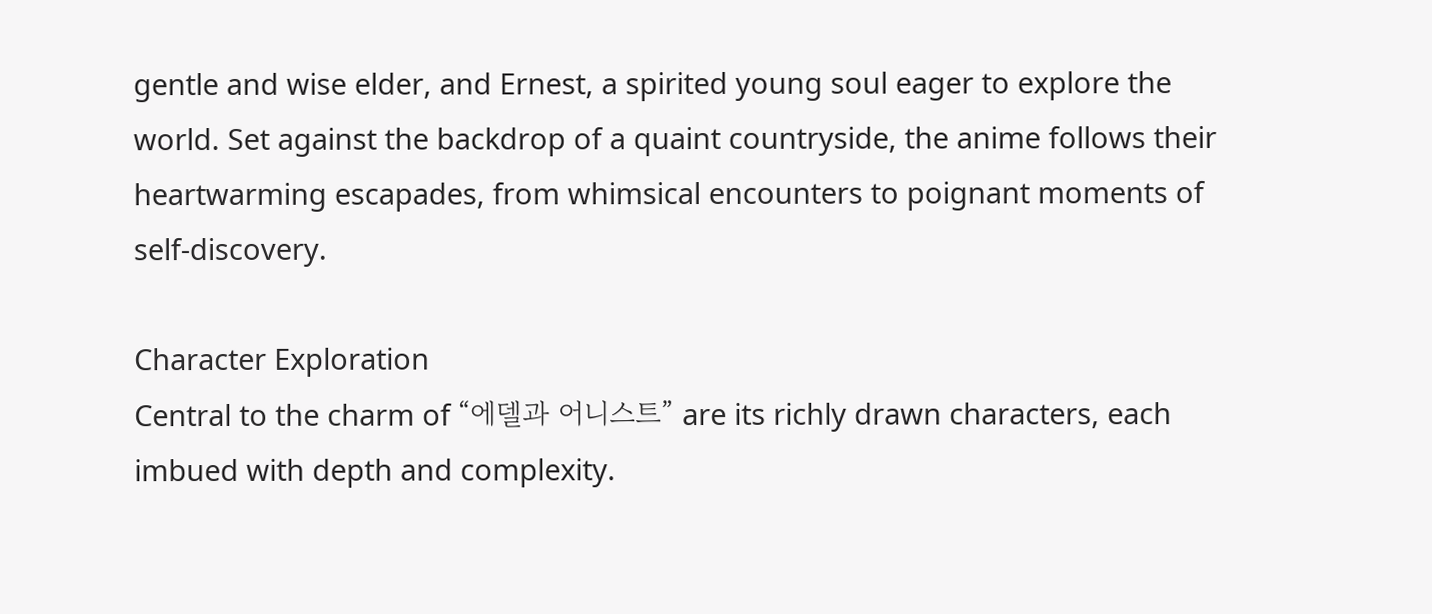gentle and wise elder, and Ernest, a spirited young soul eager to explore the world. Set against the backdrop of a quaint countryside, the anime follows their heartwarming escapades, from whimsical encounters to poignant moments of self-discovery.

Character Exploration
Central to the charm of “에델과 어니스트” are its richly drawn characters, each imbued with depth and complexity.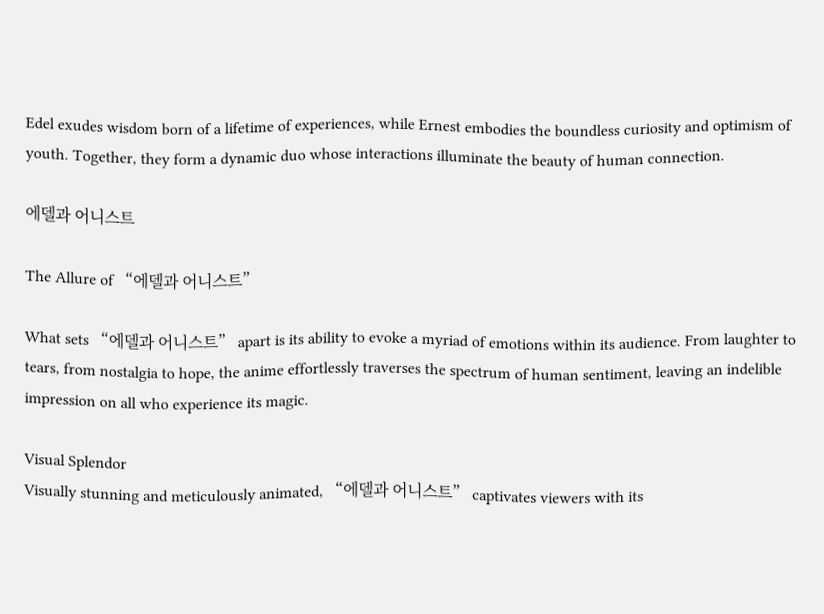Edel exudes wisdom born of a lifetime of experiences, while Ernest embodies the boundless curiosity and optimism of youth. Together, they form a dynamic duo whose interactions illuminate the beauty of human connection.

에델과 어니스트

The Allure of “에델과 어니스트”

What sets “에델과 어니스트” apart is its ability to evoke a myriad of emotions within its audience. From laughter to tears, from nostalgia to hope, the anime effortlessly traverses the spectrum of human sentiment, leaving an indelible impression on all who experience its magic.

Visual Splendor
Visually stunning and meticulously animated, “에델과 어니스트” captivates viewers with its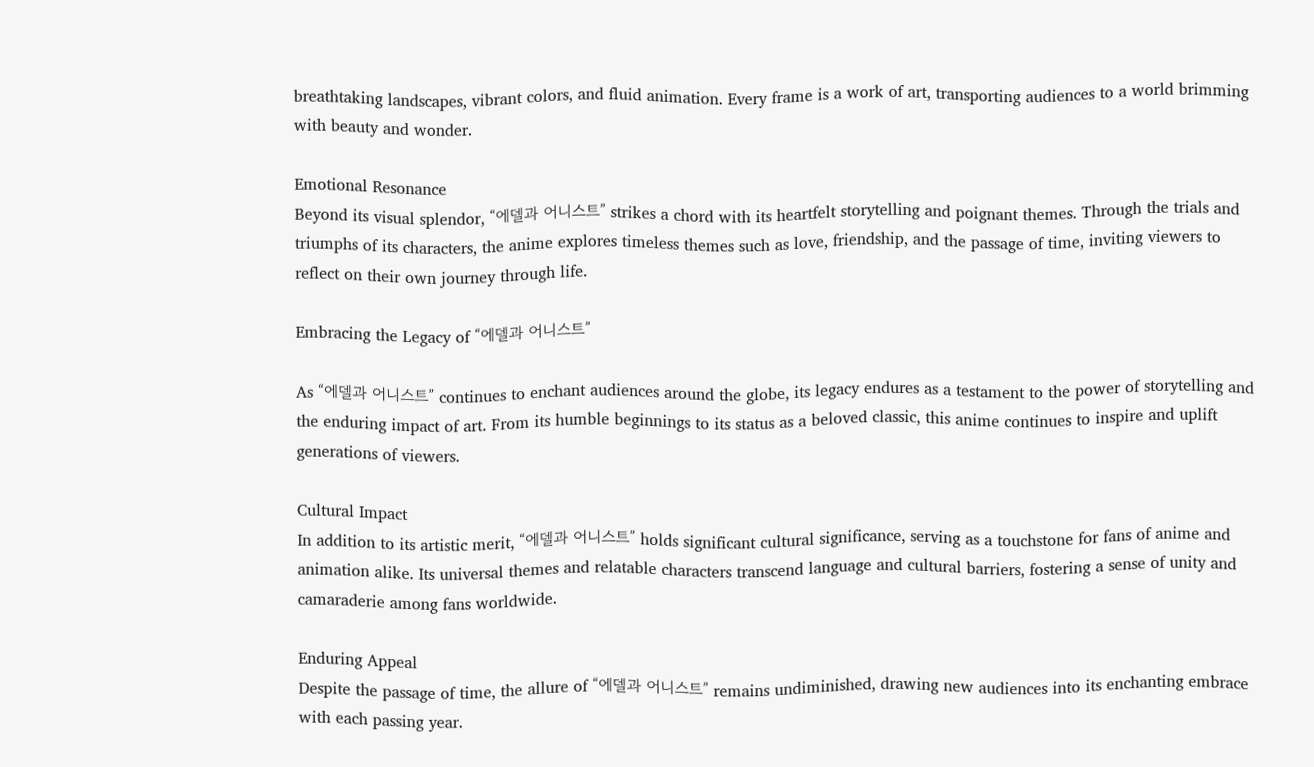breathtaking landscapes, vibrant colors, and fluid animation. Every frame is a work of art, transporting audiences to a world brimming with beauty and wonder.

Emotional Resonance
Beyond its visual splendor, “에델과 어니스트” strikes a chord with its heartfelt storytelling and poignant themes. Through the trials and triumphs of its characters, the anime explores timeless themes such as love, friendship, and the passage of time, inviting viewers to reflect on their own journey through life.

Embracing the Legacy of “에델과 어니스트”

As “에델과 어니스트” continues to enchant audiences around the globe, its legacy endures as a testament to the power of storytelling and the enduring impact of art. From its humble beginnings to its status as a beloved classic, this anime continues to inspire and uplift generations of viewers.

Cultural Impact
In addition to its artistic merit, “에델과 어니스트” holds significant cultural significance, serving as a touchstone for fans of anime and animation alike. Its universal themes and relatable characters transcend language and cultural barriers, fostering a sense of unity and camaraderie among fans worldwide.

Enduring Appeal
Despite the passage of time, the allure of “에델과 어니스트” remains undiminished, drawing new audiences into its enchanting embrace with each passing year.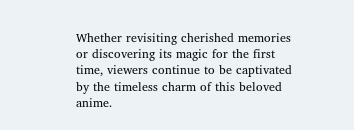Whether revisiting cherished memories or discovering its magic for the first time, viewers continue to be captivated by the timeless charm of this beloved anime.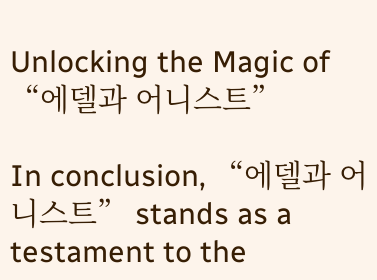Unlocking the Magic of “에델과 어니스트”

In conclusion, “에델과 어니스트” stands as a testament to the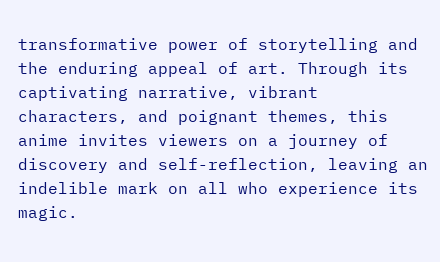transformative power of storytelling and the enduring appeal of art. Through its captivating narrative, vibrant characters, and poignant themes, this anime invites viewers on a journey of discovery and self-reflection, leaving an indelible mark on all who experience its magic.